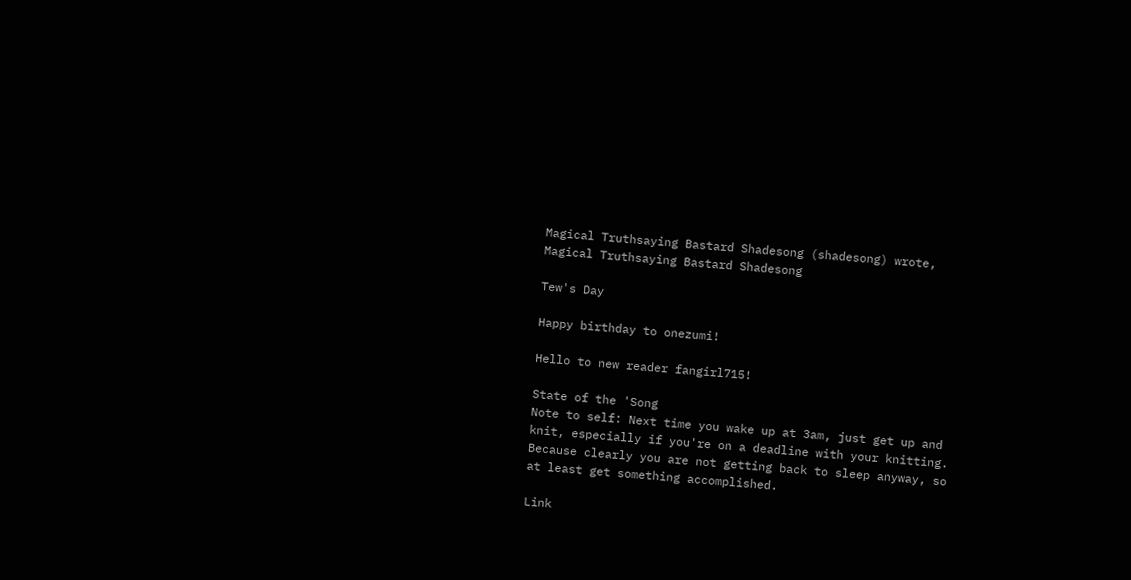Magical Truthsaying Bastard Shadesong (shadesong) wrote,
Magical Truthsaying Bastard Shadesong

Tew's Day

Happy birthday to onezumi!

Hello to new reader fangirl715!

State of the 'Song
Note to self: Next time you wake up at 3am, just get up and knit, especially if you're on a deadline with your knitting. Because clearly you are not getting back to sleep anyway, so at least get something accomplished.

Link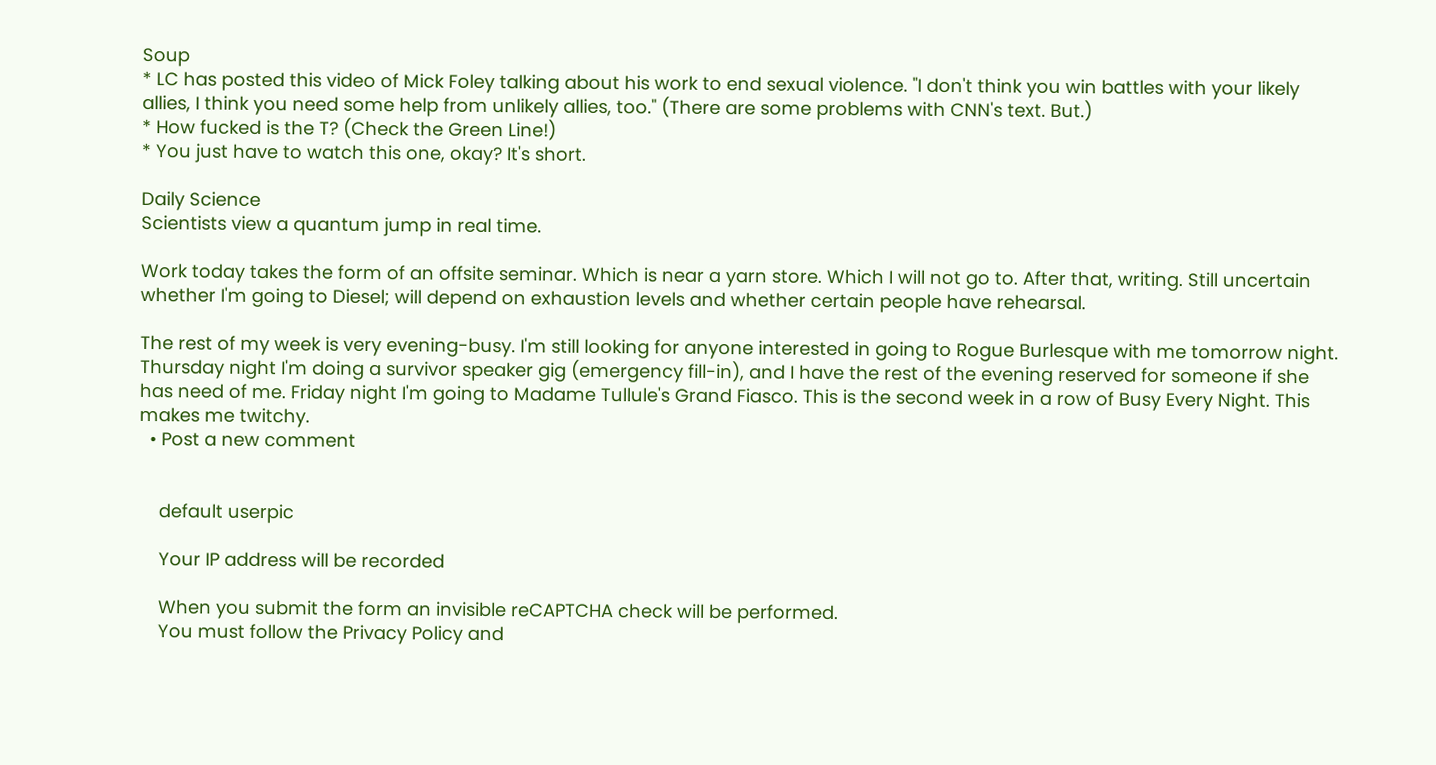Soup
* LC has posted this video of Mick Foley talking about his work to end sexual violence. "I don't think you win battles with your likely allies, I think you need some help from unlikely allies, too." (There are some problems with CNN's text. But.)
* How fucked is the T? (Check the Green Line!)
* You just have to watch this one, okay? It's short.

Daily Science
Scientists view a quantum jump in real time.

Work today takes the form of an offsite seminar. Which is near a yarn store. Which I will not go to. After that, writing. Still uncertain whether I'm going to Diesel; will depend on exhaustion levels and whether certain people have rehearsal.

The rest of my week is very evening-busy. I'm still looking for anyone interested in going to Rogue Burlesque with me tomorrow night. Thursday night I'm doing a survivor speaker gig (emergency fill-in), and I have the rest of the evening reserved for someone if she has need of me. Friday night I'm going to Madame Tullule's Grand Fiasco. This is the second week in a row of Busy Every Night. This makes me twitchy.
  • Post a new comment


    default userpic

    Your IP address will be recorded

    When you submit the form an invisible reCAPTCHA check will be performed.
    You must follow the Privacy Policy and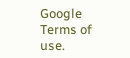Google Terms of use.